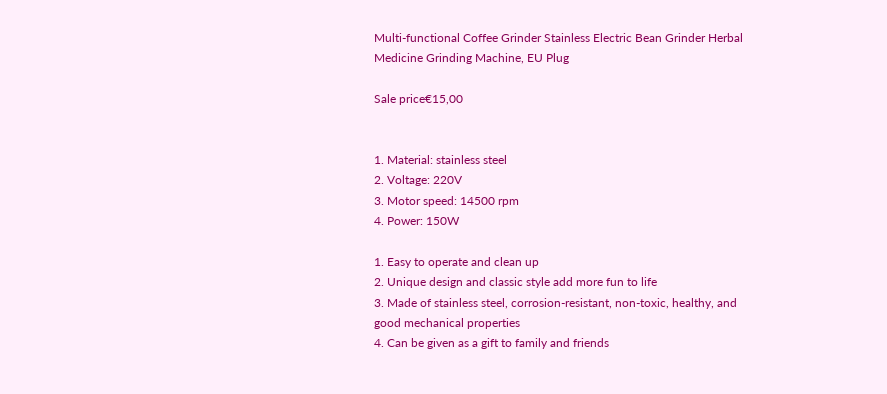Multi-functional Coffee Grinder Stainless Electric Bean Grinder Herbal Medicine Grinding Machine, EU Plug

Sale price€15,00


1. Material: stainless steel
2. Voltage: 220V
3. Motor speed: 14500 rpm
4. Power: 150W

1. Easy to operate and clean up
2. Unique design and classic style add more fun to life
3. Made of stainless steel, corrosion-resistant, non-toxic, healthy, and good mechanical properties
4. Can be given as a gift to family and friends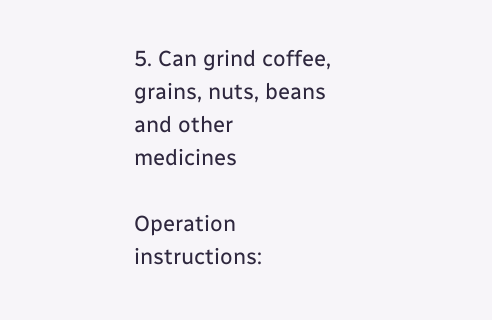5. Can grind coffee, grains, nuts, beans and other medicines

Operation instructions: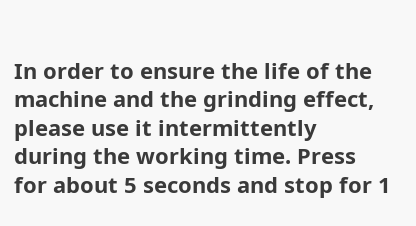In order to ensure the life of the machine and the grinding effect, please use it intermittently during the working time. Press for about 5 seconds and stop for 1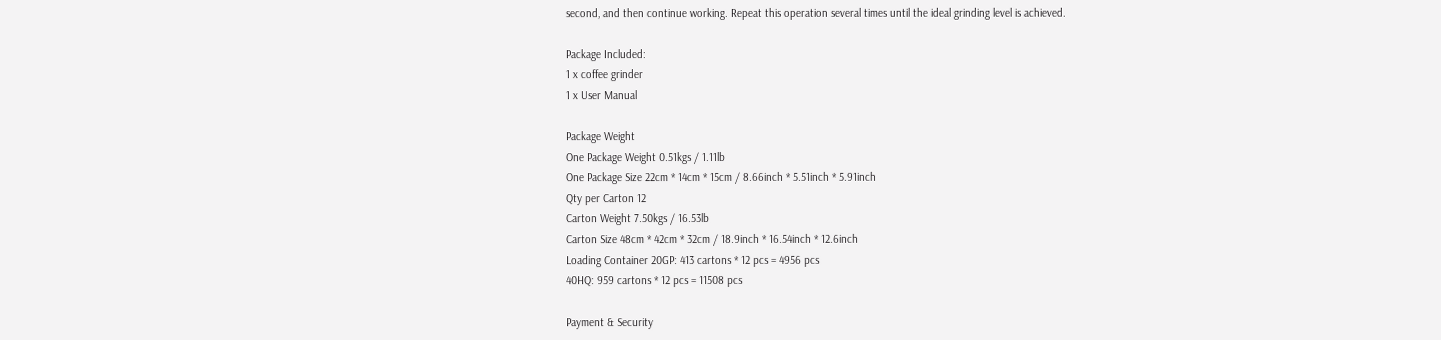second, and then continue working. Repeat this operation several times until the ideal grinding level is achieved.

Package Included:
1 x coffee grinder
1 x User Manual

Package Weight
One Package Weight 0.51kgs / 1.11lb
One Package Size 22cm * 14cm * 15cm / 8.66inch * 5.51inch * 5.91inch
Qty per Carton 12
Carton Weight 7.50kgs / 16.53lb
Carton Size 48cm * 42cm * 32cm / 18.9inch * 16.54inch * 12.6inch
Loading Container 20GP: 413 cartons * 12 pcs = 4956 pcs
40HQ: 959 cartons * 12 pcs = 11508 pcs

Payment & Security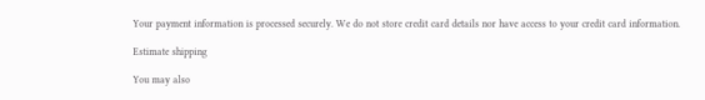Your payment information is processed securely. We do not store credit card details nor have access to your credit card information.

Estimate shipping

You may also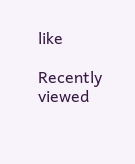like

Recently viewed